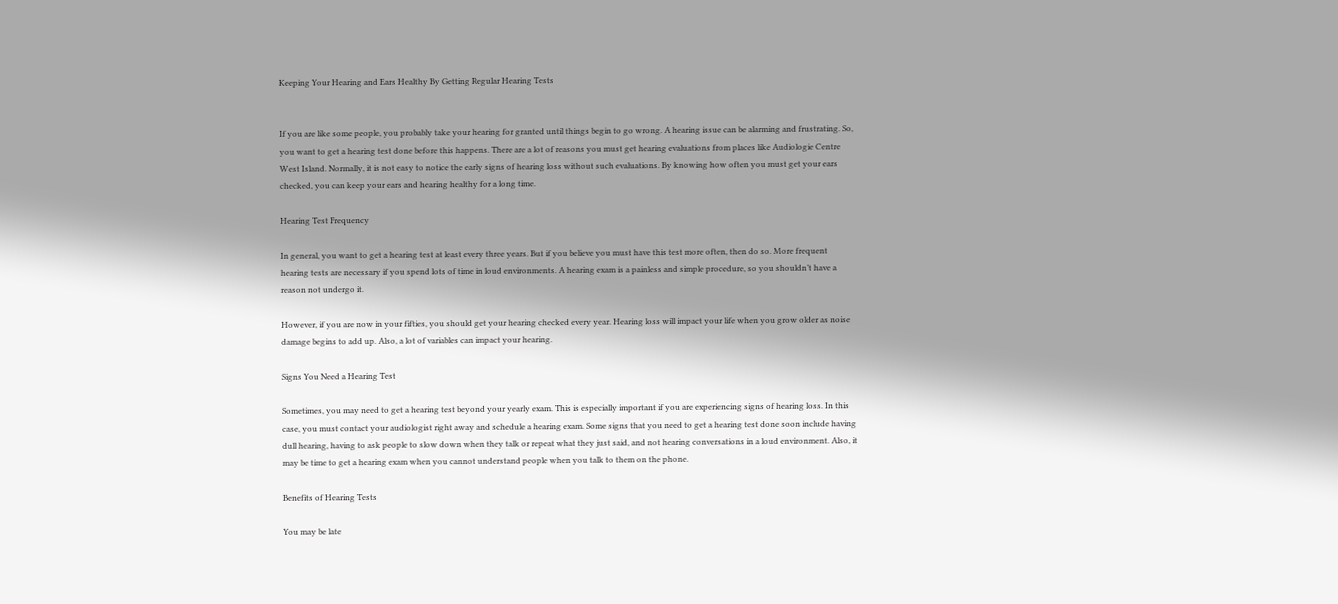Keeping Your Hearing and Ears Healthy By Getting Regular Hearing Tests


If you are like some people, you probably take your hearing for granted until things begin to go wrong. A hearing issue can be alarming and frustrating. So, you want to get a hearing test done before this happens. There are a lot of reasons you must get hearing evaluations from places like Audiologie Centre West Island. Normally, it is not easy to notice the early signs of hearing loss without such evaluations. By knowing how often you must get your ears checked, you can keep your ears and hearing healthy for a long time.

Hearing Test Frequency

In general, you want to get a hearing test at least every three years. But if you believe you must have this test more often, then do so. More frequent hearing tests are necessary if you spend lots of time in loud environments. A hearing exam is a painless and simple procedure, so you shouldn’t have a reason not undergo it.

However, if you are now in your fifties, you should get your hearing checked every year. Hearing loss will impact your life when you grow older as noise damage begins to add up. Also, a lot of variables can impact your hearing.

Signs You Need a Hearing Test

Sometimes, you may need to get a hearing test beyond your yearly exam. This is especially important if you are experiencing signs of hearing loss. In this case, you must contact your audiologist right away and schedule a hearing exam. Some signs that you need to get a hearing test done soon include having dull hearing, having to ask people to slow down when they talk or repeat what they just said, and not hearing conversations in a loud environment. Also, it may be time to get a hearing exam when you cannot understand people when you talk to them on the phone.

Benefits of Hearing Tests

You may be late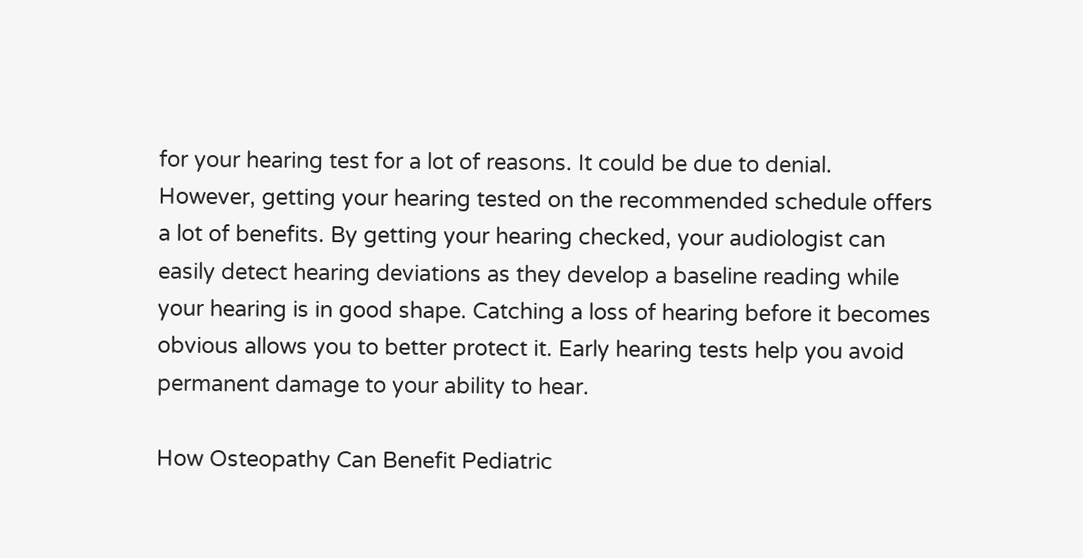for your hearing test for a lot of reasons. It could be due to denial. However, getting your hearing tested on the recommended schedule offers a lot of benefits. By getting your hearing checked, your audiologist can easily detect hearing deviations as they develop a baseline reading while your hearing is in good shape. Catching a loss of hearing before it becomes obvious allows you to better protect it. Early hearing tests help you avoid permanent damage to your ability to hear.

How Osteopathy Can Benefit Pediatric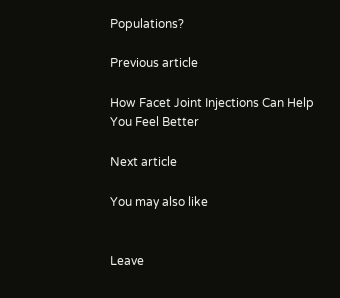Populations?

Previous article

How Facet Joint Injections Can Help You Feel Better

Next article

You may also like


Leave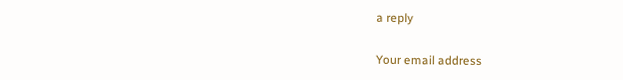a reply

Your email address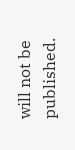will not be published.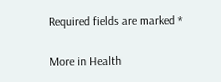Required fields are marked *

More in Health